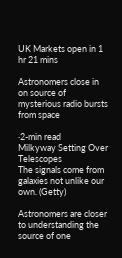UK Markets open in 1 hr 21 mins

Astronomers close in on source of mysterious radio bursts from space

·2-min read
Milkyway Setting Over Telescopes
The signals come from galaxies not unlike our own. (Getty)

Astronomers are closer to understanding the source of one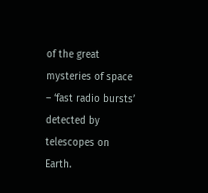of the great mysteries of space – ‘fast radio bursts’ detected by telescopes on Earth.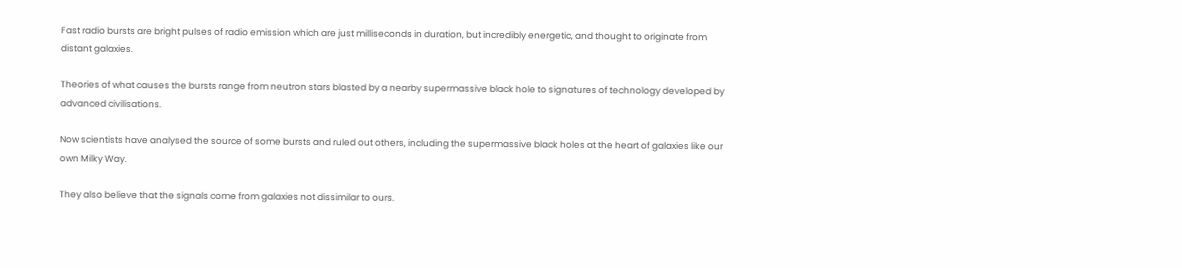Fast radio bursts are bright pulses of radio emission which are just milliseconds in duration, but incredibly energetic, and thought to originate from distant galaxies.

Theories of what causes the bursts range from neutron stars blasted by a nearby supermassive black hole to signatures of technology developed by advanced civilisations.

Now scientists have analysed the source of some bursts and ruled out others, including the supermassive black holes at the heart of galaxies like our own Milky Way.

They also believe that the signals come from galaxies not dissimilar to ours.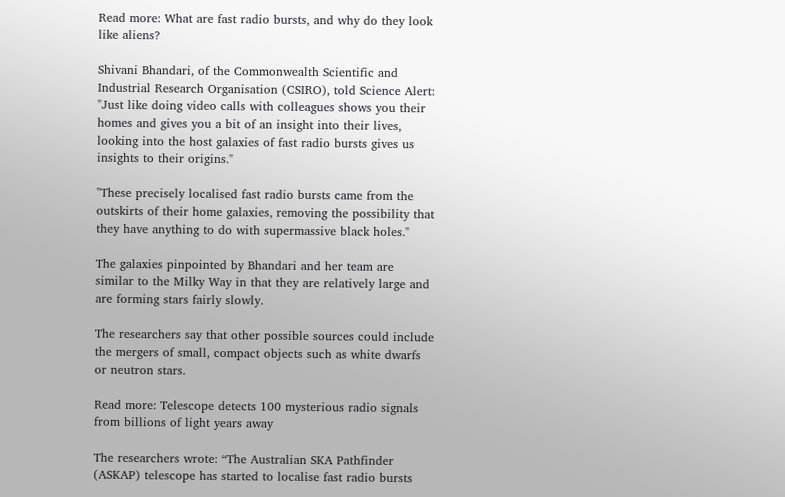Read more: What are fast radio bursts, and why do they look like aliens?

Shivani Bhandari, of the Commonwealth Scientific and Industrial Research Organisation (CSIRO), told Science Alert: "Just like doing video calls with colleagues shows you their homes and gives you a bit of an insight into their lives, looking into the host galaxies of fast radio bursts gives us insights to their origins."

"These precisely localised fast radio bursts came from the outskirts of their home galaxies, removing the possibility that they have anything to do with supermassive black holes."

The galaxies pinpointed by Bhandari and her team are similar to the Milky Way in that they are relatively large and are forming stars fairly slowly.

The researchers say that other possible sources could include the mergers of small, compact objects such as white dwarfs or neutron stars.

Read more: Telescope detects 100 mysterious radio signals from billions of light years away

The researchers wrote: “The Australian SKA Pathfinder (ASKAP) telescope has started to localise fast radio bursts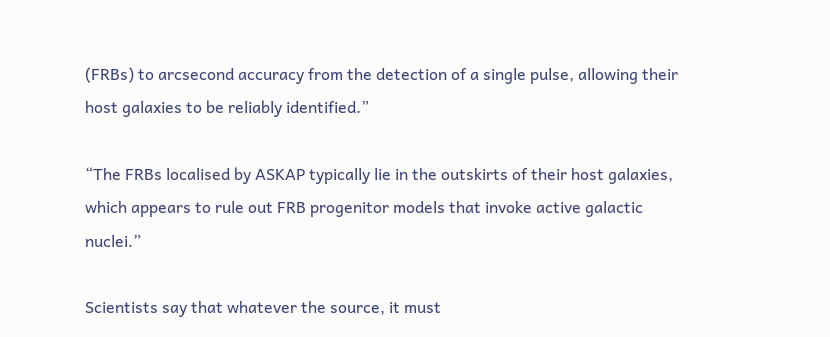(FRBs) to arcsecond accuracy from the detection of a single pulse, allowing their host galaxies to be reliably identified.”

“The FRBs localised by ASKAP typically lie in the outskirts of their host galaxies, which appears to rule out FRB progenitor models that invoke active galactic nuclei.”

Scientists say that whatever the source, it must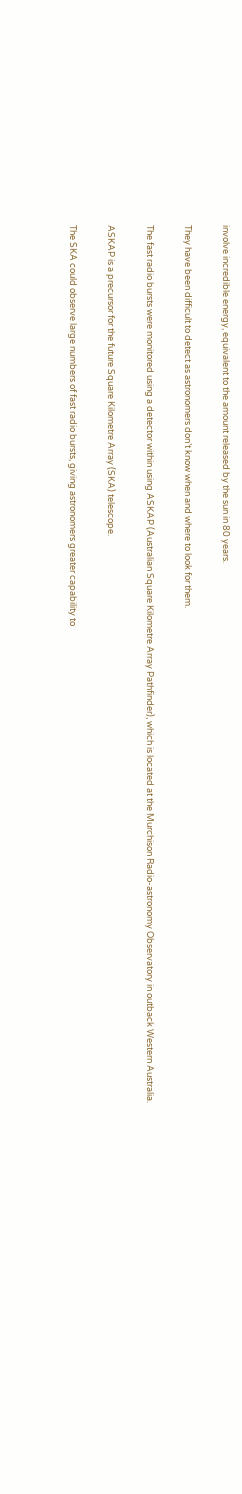involve incredible energy, equivalent to the amount released by the sun in 80 years.

They have been difficult to detect as astronomers don’t know when and where to look for them.

The fast radio bursts were monitored using a detector within using ASKAP (Australian Square Kilometre Array Pathfinder), which is located at the Murchison Radio-astronomy Observatory in outback Western Australia.

ASKAP is a precursor for the future Square Kilometre Array (SKA) telescope.

The SKA could observe large numbers of fast radio bursts, giving astronomers greater capability to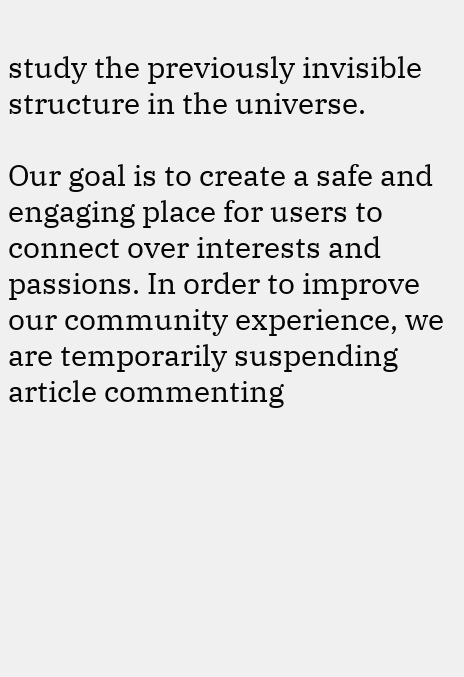study the previously invisible structure in the universe.

Our goal is to create a safe and engaging place for users to connect over interests and passions. In order to improve our community experience, we are temporarily suspending article commenting